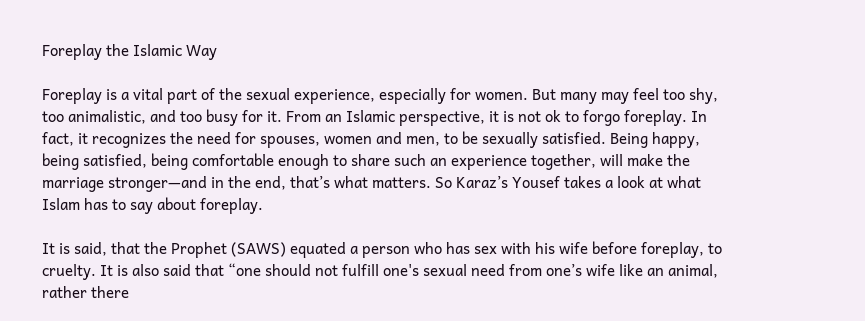Foreplay the Islamic Way

Foreplay is a vital part of the sexual experience, especially for women. But many may feel too shy, too animalistic, and too busy for it. From an Islamic perspective, it is not ok to forgo foreplay. In fact, it recognizes the need for spouses, women and men, to be sexually satisfied. Being happy, being satisfied, being comfortable enough to share such an experience together, will make the marriage stronger—and in the end, that’s what matters. So Karaz’s Yousef takes a look at what Islam has to say about foreplay.

It is said, that the Prophet (SAWS) equated a person who has sex with his wife before foreplay, to cruelty. It is also said that “one should not fulfill one's sexual need from one’s wife like an animal, rather there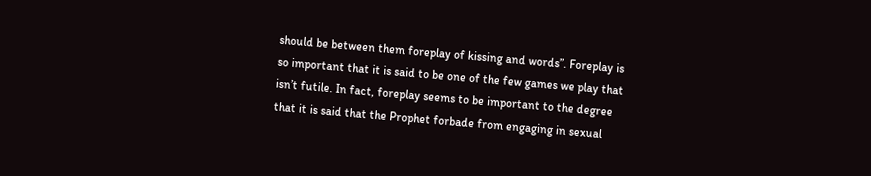should be between them foreplay of kissing and words”. Foreplay is so important that it is said to be one of the few games we play that isn’t futile. In fact, foreplay seems to be important to the degree that it is said that the Prophet forbade from engaging in sexual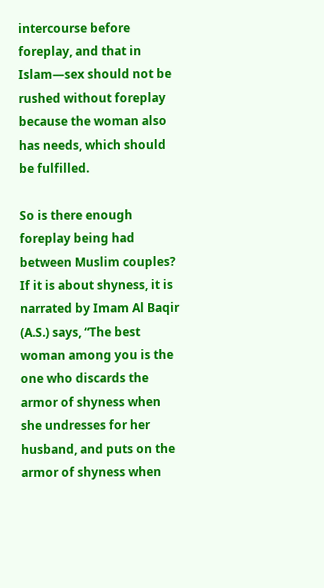intercourse before foreplay, and that in Islam—sex should not be rushed without foreplay because the woman also has needs, which should be fulfilled.

So is there enough foreplay being had between Muslim couples? If it is about shyness, it is narrated by Imam Al Baqir (A.S.) says, “The best woman among you is the one who discards the armor of shyness when she undresses for her husband, and puts on the armor of shyness when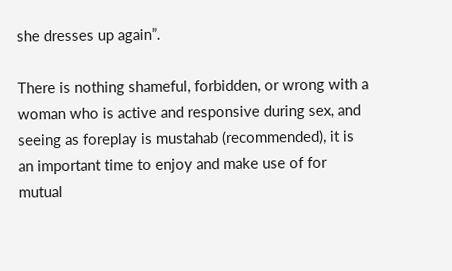she dresses up again”.

There is nothing shameful, forbidden, or wrong with a woman who is active and responsive during sex, and seeing as foreplay is mustahab (recommended), it is an important time to enjoy and make use of for mutual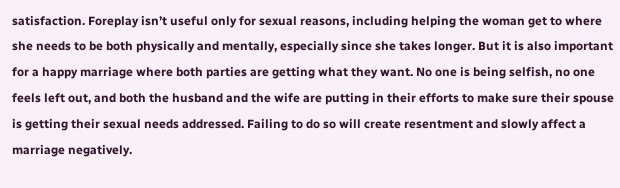satisfaction. Foreplay isn’t useful only for sexual reasons, including helping the woman get to where she needs to be both physically and mentally, especially since she takes longer. But it is also important for a happy marriage where both parties are getting what they want. No one is being selfish, no one feels left out, and both the husband and the wife are putting in their efforts to make sure their spouse is getting their sexual needs addressed. Failing to do so will create resentment and slowly affect a marriage negatively.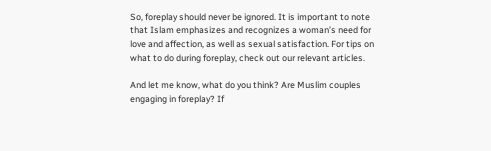So, foreplay should never be ignored. It is important to note that Islam emphasizes and recognizes a woman’s need for love and affection, as well as sexual satisfaction. For tips on what to do during foreplay, check out our relevant articles.

And let me know, what do you think? Are Muslim couples engaging in foreplay? If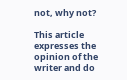not, why not?

This article expresses the opinion of the writer and do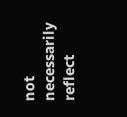not necessarily reflect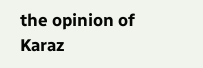the opinion of Karaz